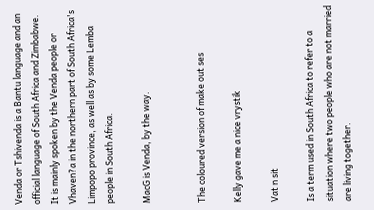Venda or Tshivenda is a Bantu language and an official language of South Africa and Zimbabwe. It is mainly spoken by the Venda people or Vhaven?a in the northern part of South Africa's Limpopo province, as well as by some Lemba people in South Africa.

MacG is Venda, by the way.


The coloured version of make out ses

Kelly gave me a nice vrystik

Vat n sit

Is a term used in South Africa to refer to a situation where two people who are not married are living together.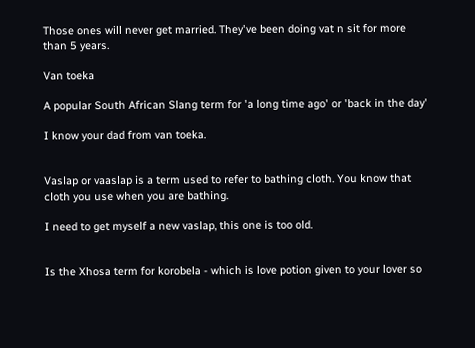Those ones will never get married. They've been doing vat n sit for more than 5 years.

Van toeka

A popular South African Slang term for 'a long time ago' or 'back in the day'

I know your dad from van toeka.


Vaslap or vaaslap is a term used to refer to bathing cloth. You know that cloth you use when you are bathing.

I need to get myself a new vaslap, this one is too old.


Is the Xhosa term for korobela - which is love potion given to your lover so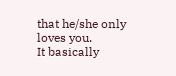that he/she only loves you.
It basically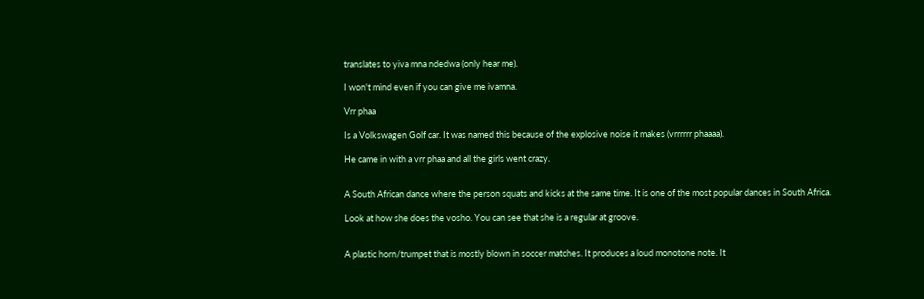translates to yiva mna ndedwa (only hear me).

I won't mind even if you can give me ivamna.

Vrr phaa

Is a Volkswagen Golf car. It was named this because of the explosive noise it makes (vrrrrrr phaaaa).

He came in with a vrr phaa and all the girls went crazy.


A South African dance where the person squats and kicks at the same time. It is one of the most popular dances in South Africa.

Look at how she does the vosho. You can see that she is a regular at groove.


A plastic horn/trumpet that is mostly blown in soccer matches. It produces a loud monotone note. It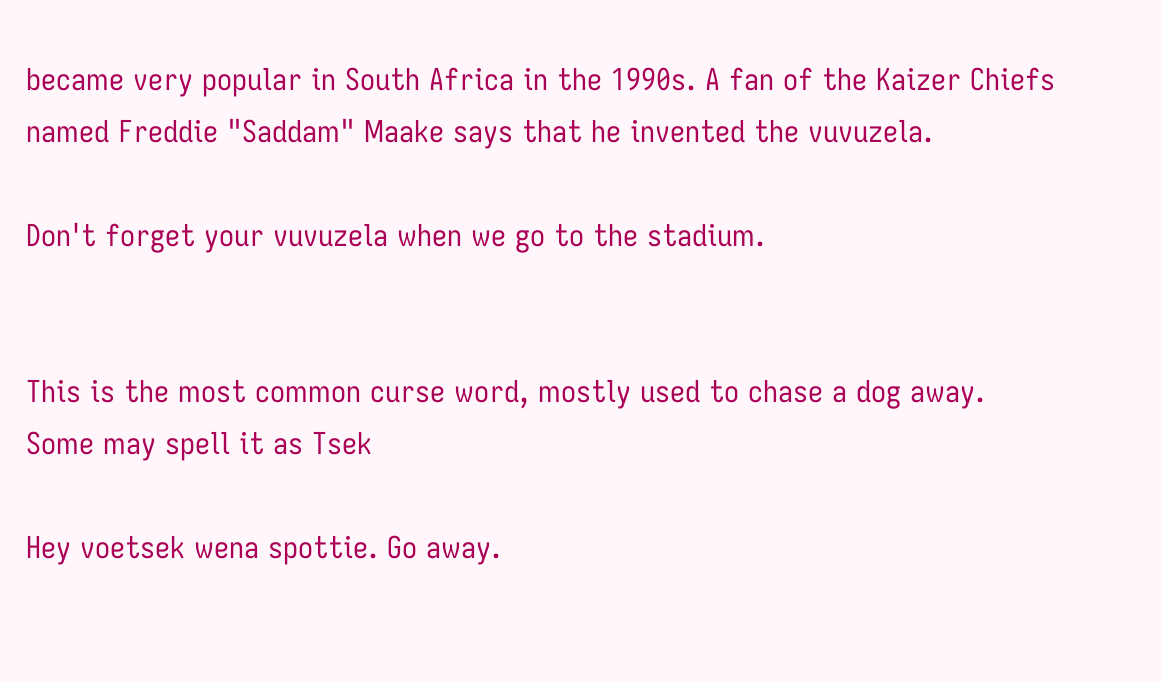became very popular in South Africa in the 1990s. A fan of the Kaizer Chiefs named Freddie "Saddam" Maake says that he invented the vuvuzela.

Don't forget your vuvuzela when we go to the stadium.


This is the most common curse word, mostly used to chase a dog away.
Some may spell it as Tsek

Hey voetsek wena spottie. Go away.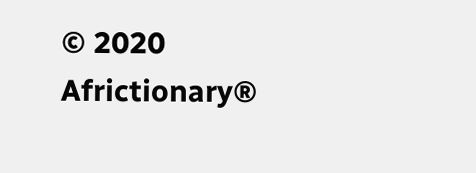© 2020 Africtionary®